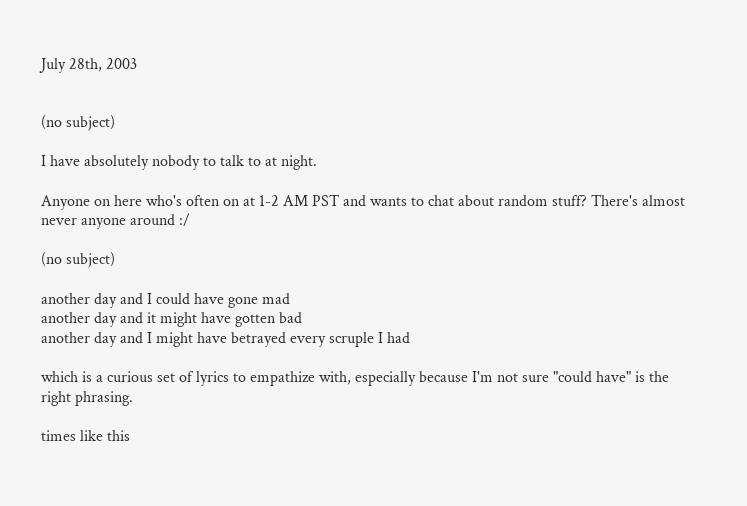July 28th, 2003


(no subject)

I have absolutely nobody to talk to at night.

Anyone on here who's often on at 1-2 AM PST and wants to chat about random stuff? There's almost never anyone around :/

(no subject)

another day and I could have gone mad
another day and it might have gotten bad
another day and I might have betrayed every scruple I had

which is a curious set of lyrics to empathize with, especially because I'm not sure "could have" is the right phrasing.

times like this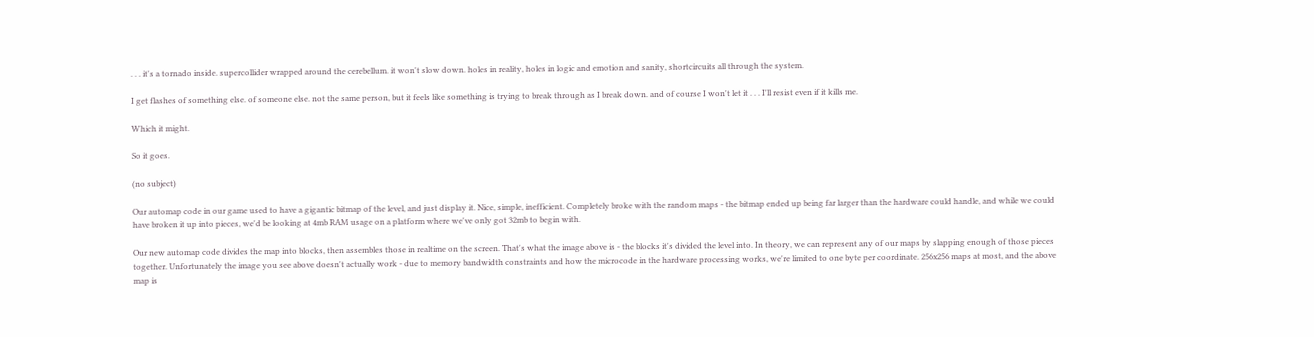. . . it's a tornado inside. supercollider wrapped around the cerebellum. it won't slow down. holes in reality, holes in logic and emotion and sanity, shortcircuits all through the system.

I get flashes of something else. of someone else. not the same person, but it feels like something is trying to break through as I break down. and of course I won't let it . . . I'll resist even if it kills me.

Which it might.

So it goes.

(no subject)

Our automap code in our game used to have a gigantic bitmap of the level, and just display it. Nice, simple, inefficient. Completely broke with the random maps - the bitmap ended up being far larger than the hardware could handle, and while we could have broken it up into pieces, we'd be looking at 4mb RAM usage on a platform where we've only got 32mb to begin with.

Our new automap code divides the map into blocks, then assembles those in realtime on the screen. That's what the image above is - the blocks it's divided the level into. In theory, we can represent any of our maps by slapping enough of those pieces together. Unfortunately the image you see above doesn't actually work - due to memory bandwidth constraints and how the microcode in the hardware processing works, we're limited to one byte per coordinate. 256x256 maps at most, and the above map is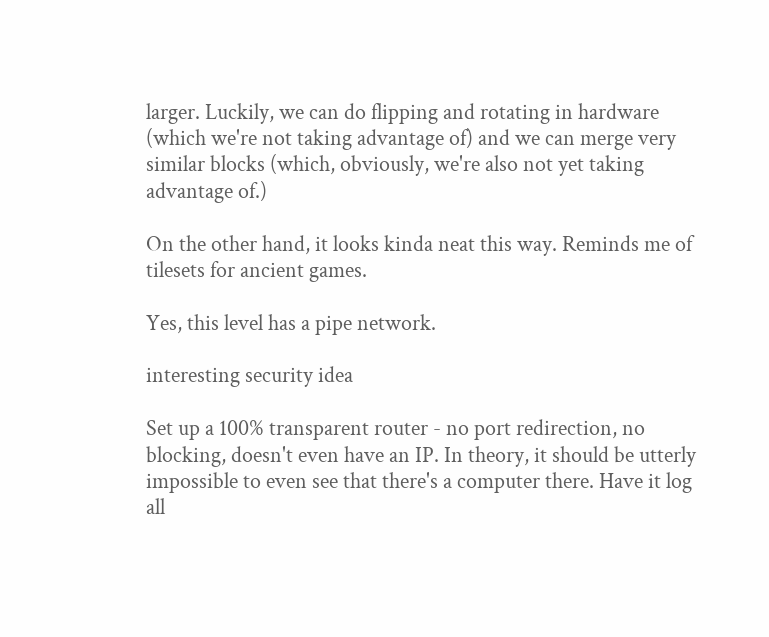larger. Luckily, we can do flipping and rotating in hardware (which we're not taking advantage of) and we can merge very similar blocks (which, obviously, we're also not yet taking advantage of.)

On the other hand, it looks kinda neat this way. Reminds me of tilesets for ancient games.

Yes, this level has a pipe network.

interesting security idea

Set up a 100% transparent router - no port redirection, no blocking, doesn't even have an IP. In theory, it should be utterly impossible to even see that there's a computer there. Have it log all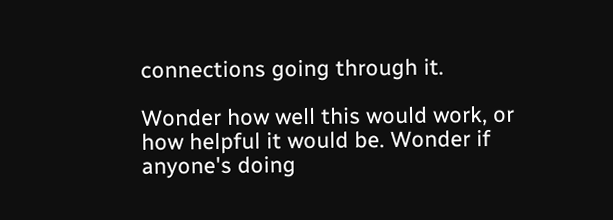connections going through it.

Wonder how well this would work, or how helpful it would be. Wonder if anyone's doing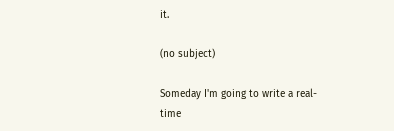it.

(no subject)

Someday I'm going to write a real-time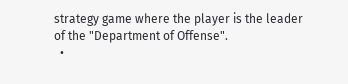strategy game where the player is the leader of the "Department of Offense".
  •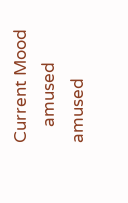Current Mood
    amused amused